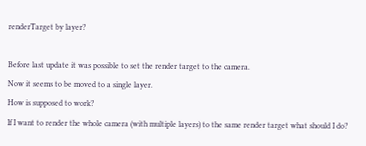renderTarget by layer?

Before last update it was possible to set the render target to the camera.
Now it seems to be moved to a single layer.
How is supposed to work?
If I want to render the whole camera (with multiple layers) to the same render target what should I do?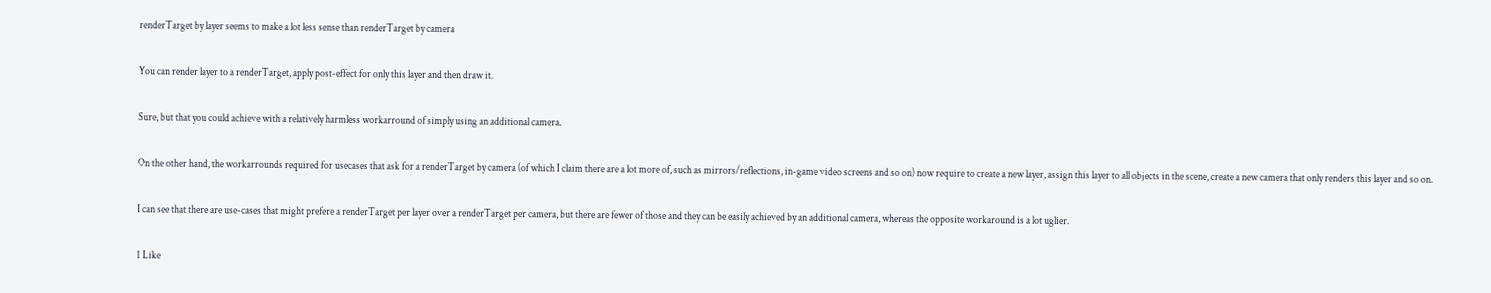renderTarget by layer seems to make a lot less sense than renderTarget by camera

You can render layer to a renderTarget, apply post-effect for only this layer and then draw it.

Sure, but that you could achieve with a relatively harmless workarround of simply using an additional camera.

On the other hand, the workarrounds required for usecases that ask for a renderTarget by camera (of which I claim there are a lot more of, such as mirrors/reflections, in-game video screens and so on) now require to create a new layer, assign this layer to all objects in the scene, create a new camera that only renders this layer and so on.

I can see that there are use-cases that might prefere a renderTarget per layer over a renderTarget per camera, but there are fewer of those and they can be easily achieved by an additional camera, whereas the opposite workaround is a lot uglier.

1 Like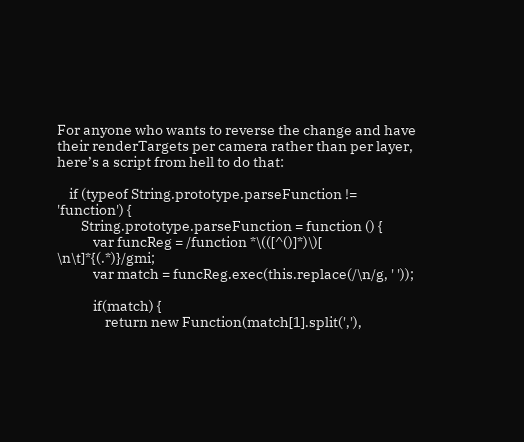For anyone who wants to reverse the change and have their renderTargets per camera rather than per layer, here’s a script from hell to do that:

    if (typeof String.prototype.parseFunction != 'function') {
        String.prototype.parseFunction = function () {
            var funcReg = /function *\(([^()]*)\)[ \n\t]*{(.*)}/gmi;
            var match = funcReg.exec(this.replace(/\n/g, ' '));

            if(match) {
                return new Function(match[1].split(','),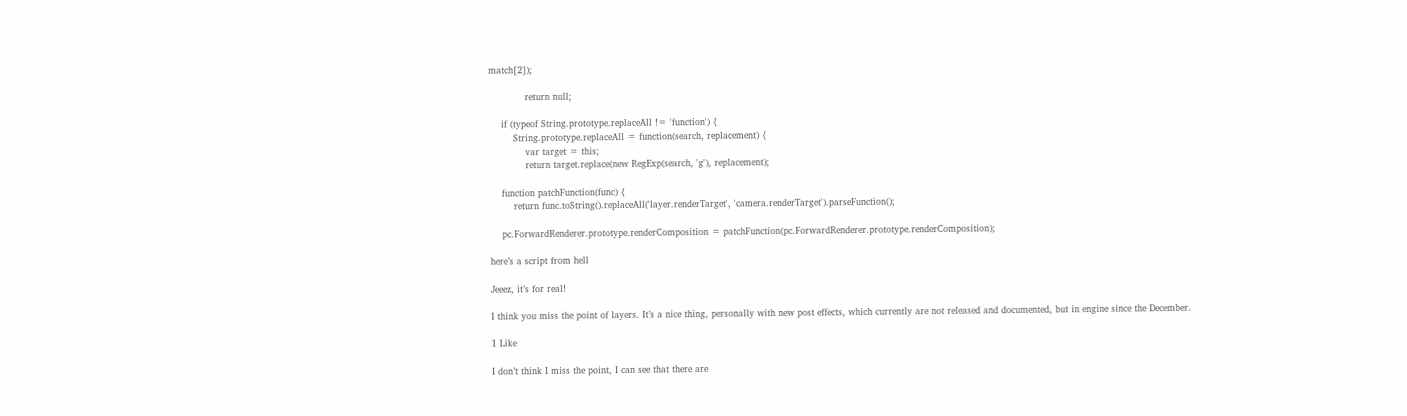match[2]);

            return null;

    if (typeof String.prototype.replaceAll != 'function') {
        String.prototype.replaceAll = function(search, replacement) {
            var target = this;
            return target.replace(new RegExp(search, 'g'), replacement);

    function patchFunction(func) {
        return func.toString().replaceAll('layer.renderTarget', 'camera.renderTarget').parseFunction();

    pc.ForwardRenderer.prototype.renderComposition = patchFunction(pc.ForwardRenderer.prototype.renderComposition);

here’s a script from hell

Jeeez, it’s for real!

I think you miss the point of layers. It’s a nice thing, personally with new post effects, which currently are not released and documented, but in engine since the December.

1 Like

I don’t think I miss the point, I can see that there are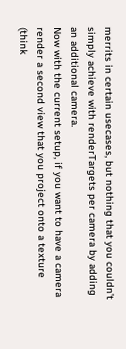merrits in certain usecases, but nothing that you couldn’t simply achieve with renderTargets per camera by adding an additional camera.
Now with the current setup, if you want to have a camera render a second view that you project onto a texture (think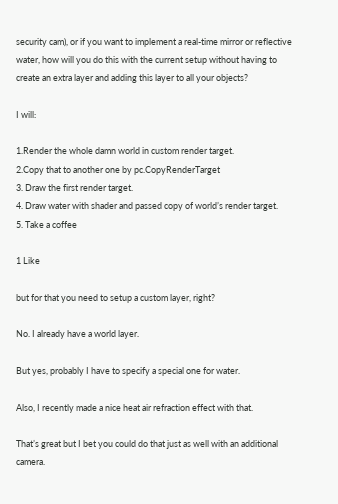security cam), or if you want to implement a real-time mirror or reflective water, how will you do this with the current setup without having to create an extra layer and adding this layer to all your objects?

I will:

1.Render the whole damn world in custom render target.
2.Copy that to another one by pc.CopyRenderTarget
3. Draw the first render target.
4. Draw water with shader and passed copy of world’s render target.
5. Take a coffee

1 Like

but for that you need to setup a custom layer, right?

No. I already have a world layer.

But yes, probably I have to specify a special one for water.

Also, I recently made a nice heat air refraction effect with that.

That’s great but I bet you could do that just as well with an additional camera.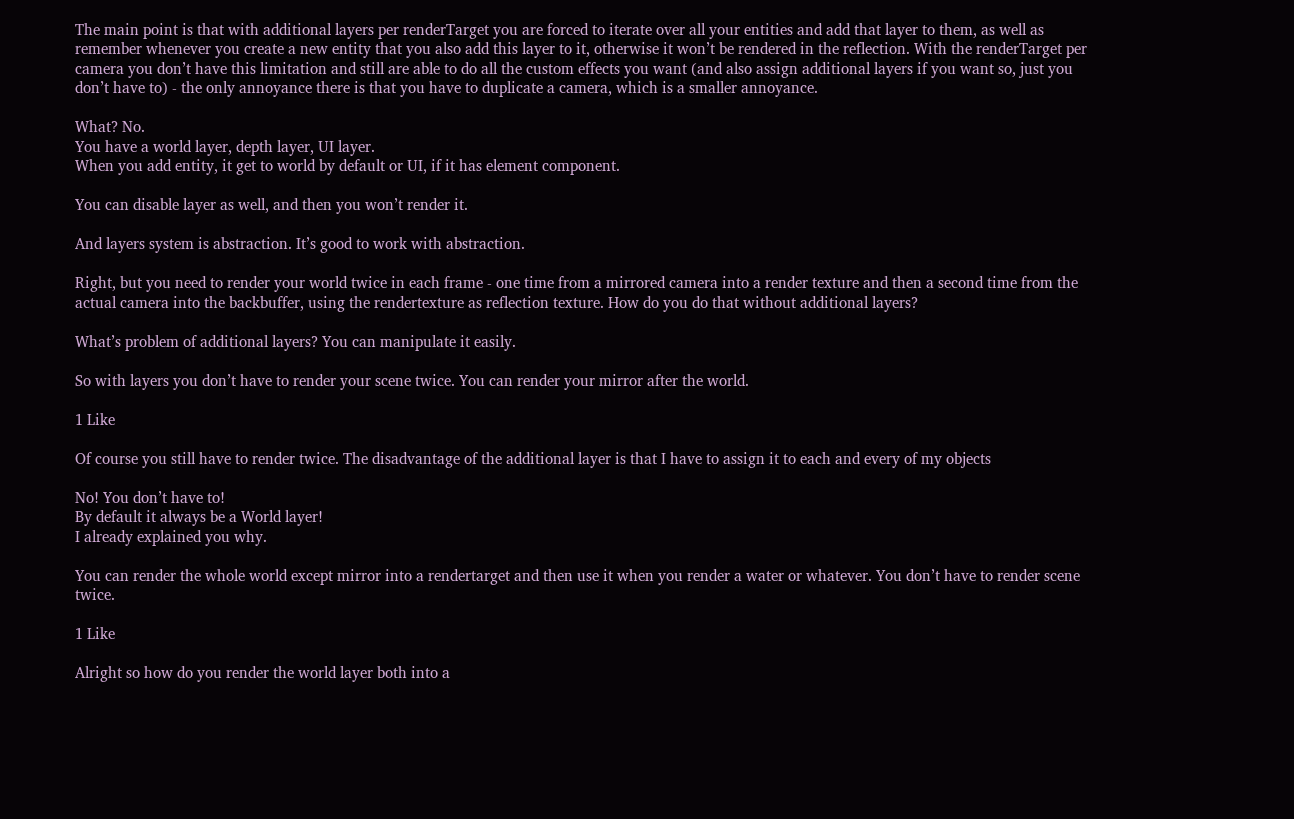The main point is that with additional layers per renderTarget you are forced to iterate over all your entities and add that layer to them, as well as remember whenever you create a new entity that you also add this layer to it, otherwise it won’t be rendered in the reflection. With the renderTarget per camera you don’t have this limitation and still are able to do all the custom effects you want (and also assign additional layers if you want so, just you don’t have to) - the only annoyance there is that you have to duplicate a camera, which is a smaller annoyance.

What? No.
You have a world layer, depth layer, UI layer.
When you add entity, it get to world by default or UI, if it has element component.

You can disable layer as well, and then you won’t render it.

And layers system is abstraction. It’s good to work with abstraction.

Right, but you need to render your world twice in each frame - one time from a mirrored camera into a render texture and then a second time from the actual camera into the backbuffer, using the rendertexture as reflection texture. How do you do that without additional layers?

What’s problem of additional layers? You can manipulate it easily.

So with layers you don’t have to render your scene twice. You can render your mirror after the world.

1 Like

Of course you still have to render twice. The disadvantage of the additional layer is that I have to assign it to each and every of my objects

No! You don’t have to!
By default it always be a World layer!
I already explained you why.

You can render the whole world except mirror into a rendertarget and then use it when you render a water or whatever. You don’t have to render scene twice.

1 Like

Alright so how do you render the world layer both into a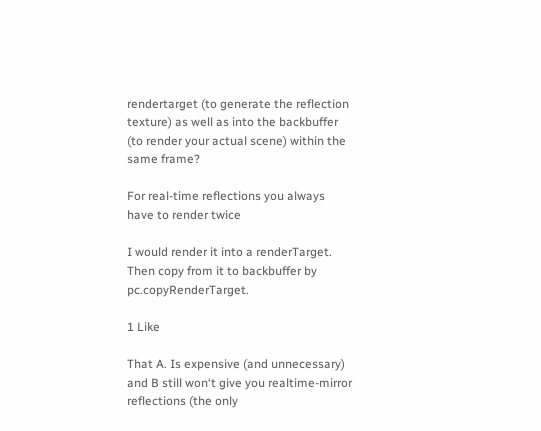rendertarget (to generate the reflection texture) as well as into the backbuffer (to render your actual scene) within the same frame?

For real-time reflections you always have to render twice

I would render it into a renderTarget.
Then copy from it to backbuffer by pc.copyRenderTarget.

1 Like

That A. Is expensive (and unnecessary) and B still won‘t give you realtime-mirror reflections (the only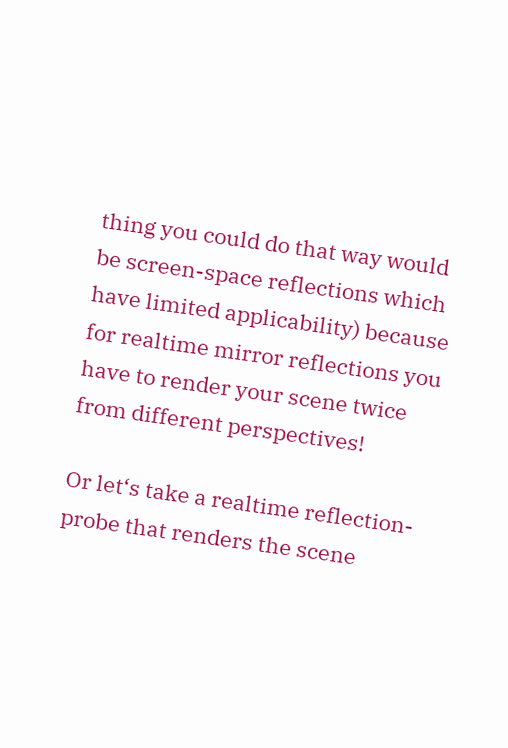thing you could do that way would be screen-space reflections which have limited applicability) because for realtime mirror reflections you have to render your scene twice from different perspectives!

Or let‘s take a realtime reflection-probe that renders the scene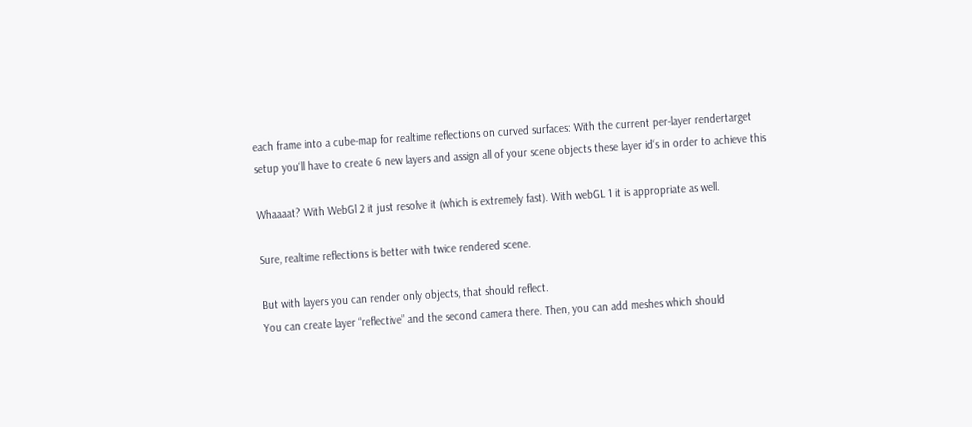each frame into a cube-map for realtime reflections on curved surfaces: With the current per-layer rendertarget setup you‘ll have to create 6 new layers and assign all of your scene objects these layer id‘s in order to achieve this

Whaaaat? With WebGl 2 it just resolve it (which is extremely fast). With webGL 1 it is appropriate as well.

Sure, realtime reflections is better with twice rendered scene.

But with layers you can render only objects, that should reflect.
You can create layer “reflective” and the second camera there. Then, you can add meshes which should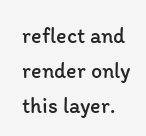reflect and render only this layer.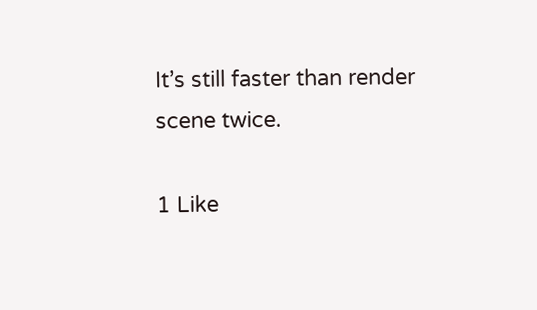It’s still faster than render scene twice.

1 Like